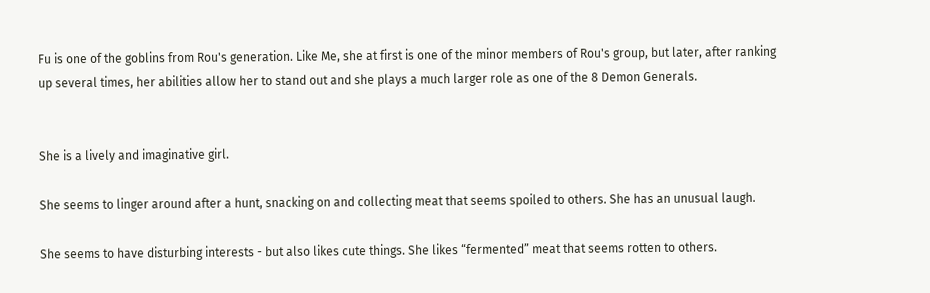Fu is one of the goblins from Rou's generation. Like Me, she at first is one of the minor members of Rou's group, but later, after ranking up several times, her abilities allow her to stand out and she plays a much larger role as one of the 8 Demon Generals.


She is a lively and imaginative girl.

She seems to linger around after a hunt, snacking on and collecting meat that seems spoiled to others. She has an unusual laugh.

She seems to have disturbing interests - but also likes cute things. She likes “fermented” meat that seems rotten to others.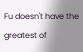Fu doesn't have the greatest of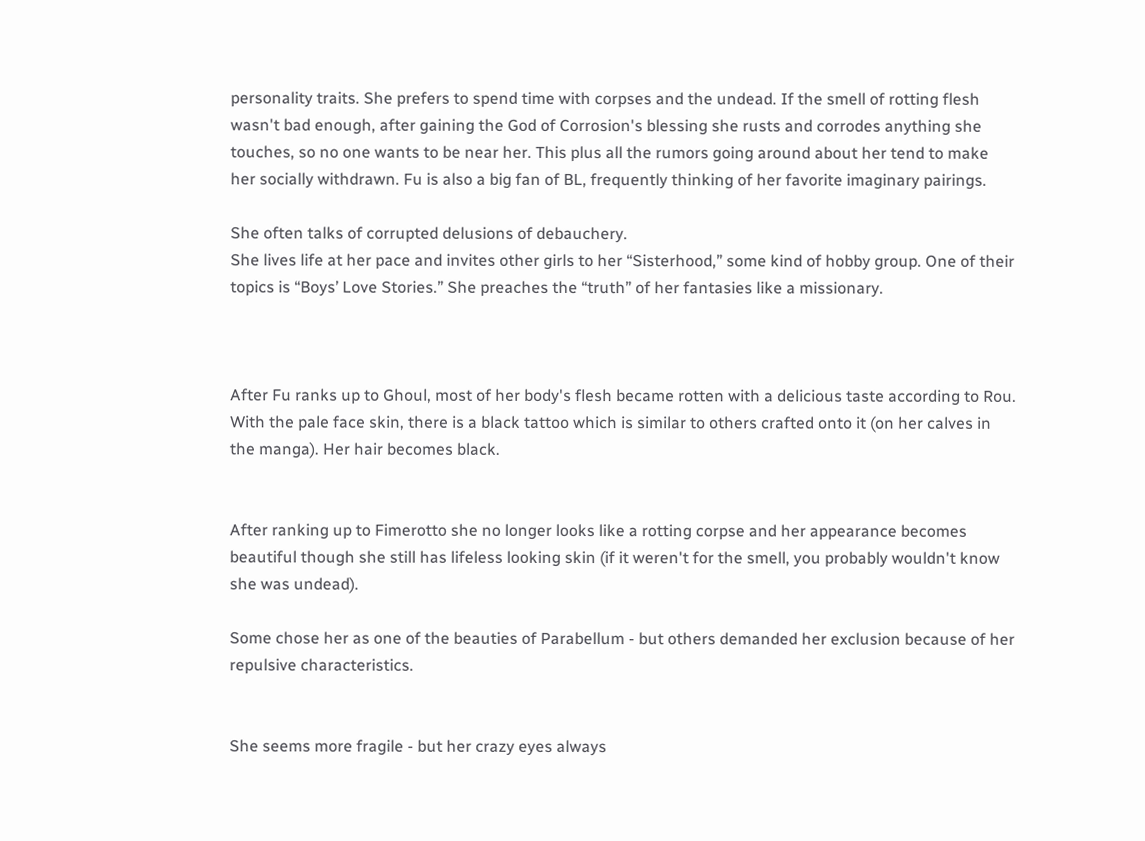personality traits. She prefers to spend time with corpses and the undead. If the smell of rotting flesh wasn't bad enough, after gaining the God of Corrosion's blessing she rusts and corrodes anything she touches, so no one wants to be near her. This plus all the rumors going around about her tend to make her socially withdrawn. Fu is also a big fan of BL, frequently thinking of her favorite imaginary pairings.

She often talks of corrupted delusions of debauchery.
She lives life at her pace and invites other girls to her “Sisterhood,” some kind of hobby group. One of their topics is “Boys’ Love Stories.” She preaches the “truth” of her fantasies like a missionary.



After Fu ranks up to Ghoul, most of her body's flesh became rotten with a delicious taste according to Rou.
With the pale face skin, there is a black tattoo which is similar to others crafted onto it (on her calves in the manga). Her hair becomes black.


After ranking up to Fimerotto she no longer looks like a rotting corpse and her appearance becomes beautiful though she still has lifeless looking skin (if it weren't for the smell, you probably wouldn't know she was undead).

Some chose her as one of the beauties of Parabellum - but others demanded her exclusion because of her repulsive characteristics.


She seems more fragile - but her crazy eyes always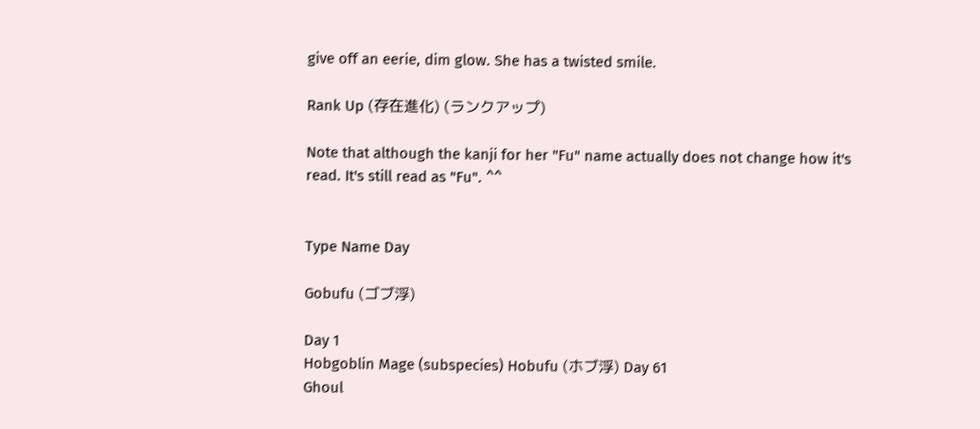give off an eerie, dim glow. She has a twisted smile.

Rank Up (存在進化) (ランクアップ)

Note that although the kanji for her "Fu" name actually does not change how it's read. It's still read as "Fu". ^^


Type Name Day

Gobufu (ゴブ浮)

Day 1
Hobgoblin Mage (subspecies) Hobufu (ホブ浮) Day 61
Ghoul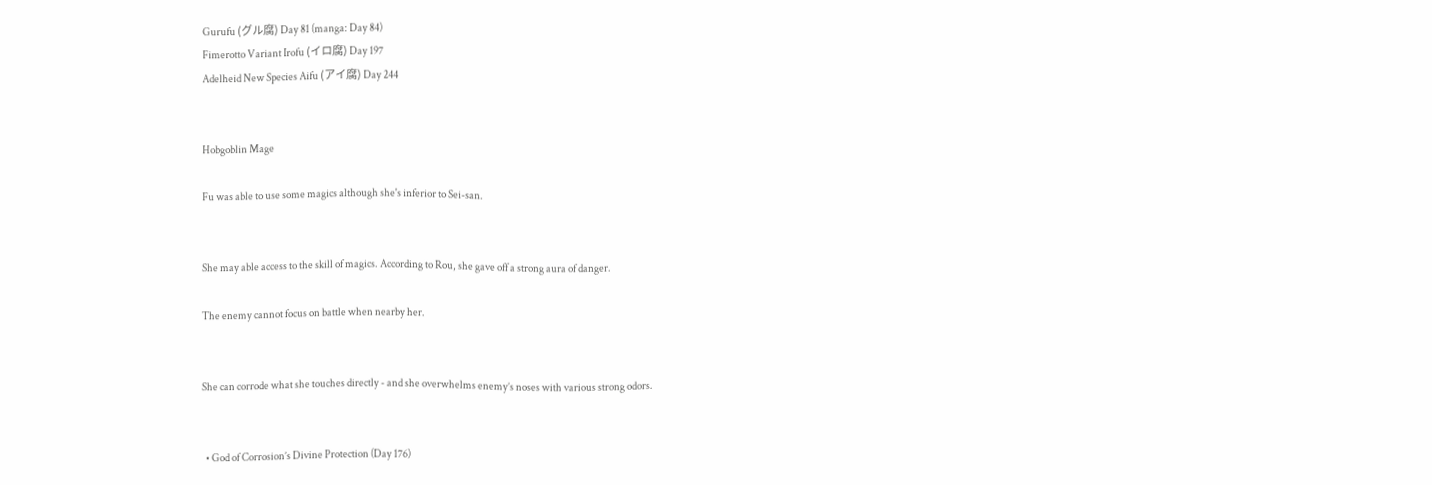Gurufu (グル腐) Day 81 (manga: Day 84)
Fimerotto Variant Irofu (イロ腐) Day 197
Adelheid New Species Aifu (アイ腐) Day 244


Hobgoblin Mage

Fu was able to use some magics although she's inferior to Sei-san.


She may able access to the skill of magics. According to Rou, she gave off a strong aura of danger.

The enemy cannot focus on battle when nearby her.


She can corrode what she touches directly - and she overwhelms enemy’s noses with various strong odors.


  • God of Corrosion’s Divine Protection (Day 176)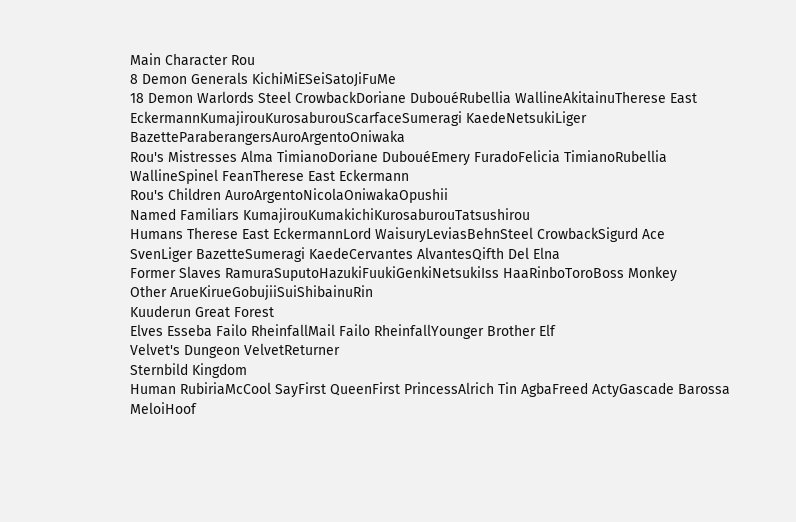Main Character Rou
8 Demon Generals KichiMiESeiSatoJiFuMe
18 Demon Warlords Steel CrowbackDoriane DubouéRubellia WallineAkitainuTherese East EckermannKumajirouKurosaburouScarfaceSumeragi KaedeNetsukiLiger BazetteParaberangersAuroArgentoOniwaka
Rou's Mistresses Alma TimianoDoriane DubouéEmery FuradoFelicia TimianoRubellia WallineSpinel FeanTherese East Eckermann
Rou's Children AuroArgentoNicolaOniwakaOpushii
Named Familiars KumajirouKumakichiKurosaburouTatsushirou
Humans Therese East EckermannLord WaisuryLeviasBehnSteel CrowbackSigurd Ace SvenLiger BazetteSumeragi KaedeCervantes AlvantesQifth Del Elna
Former Slaves RamuraSuputoHazukiFuukiGenkiNetsukiIss HaaRinboToroBoss Monkey
Other ArueKirueGobujiiSuiShibainuRin
Kuuderun Great Forest
Elves Esseba Failo RheinfallMail Failo RheinfallYounger Brother Elf
Velvet's Dungeon VelvetReturner
Sternbild Kingdom
Human RubiriaMcCool SayFirst QueenFirst PrincessAlrich Tin AgbaFreed ActyGascade Barossa MeloiHoof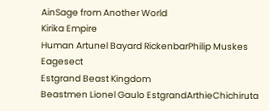AinSage from Another World
Kirika Empire
Human Artunel Bayard RickenbarPhilip Muskes Eagesect
Estgrand Beast Kingdom
Beastmen Lionel Gaulo EstgrandArthieChichiruta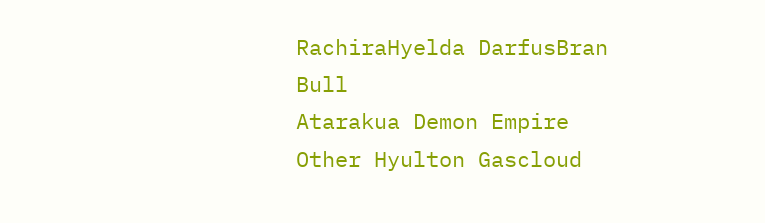RachiraHyelda DarfusBran Bull
Atarakua Demon Empire
Other Hyulton Gascloud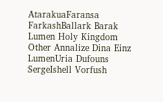AtarakuaFaransa FarkashBallark Barak
Lumen Holy Kingdom
Other Annalize Dina Einz LumenUria Dufouns SergeIshell Vorfush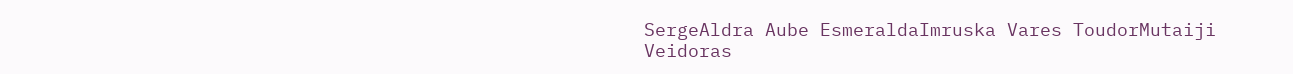SergeAldra Aube EsmeraldaImruska Vares ToudorMutaiji Veidoras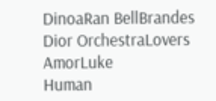DinoaRan BellBrandes Dior OrchestraLovers AmorLuke
Human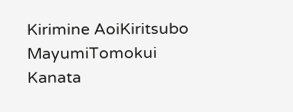Kirimine AoiKiritsubo MayumiTomokui Kanata